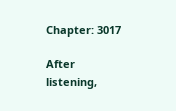Chapter: 3017

After listening,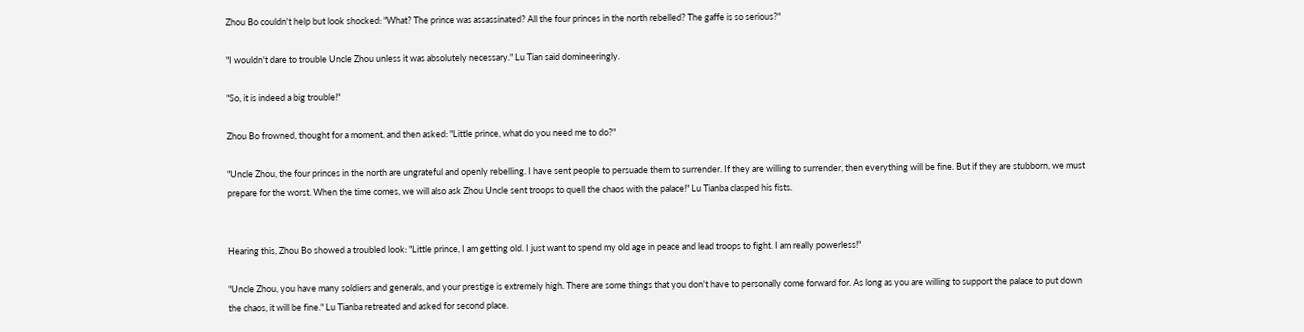Zhou Bo couldn't help but look shocked: "What? The prince was assassinated? All the four princes in the north rebelled? The gaffe is so serious?"

"I wouldn't dare to trouble Uncle Zhou unless it was absolutely necessary." Lu Tian said domineeringly.

"So, it is indeed a big trouble!"

Zhou Bo frowned, thought for a moment, and then asked: "Little prince, what do you need me to do?"

"Uncle Zhou, the four princes in the north are ungrateful and openly rebelling. I have sent people to persuade them to surrender. If they are willing to surrender, then everything will be fine. But if they are stubborn, we must prepare for the worst. When the time comes, we will also ask Zhou Uncle sent troops to quell the chaos with the palace!" Lu Tianba clasped his fists.


Hearing this, Zhou Bo showed a troubled look: "Little prince, I am getting old. I just want to spend my old age in peace and lead troops to fight. I am really powerless!"

"Uncle Zhou, you have many soldiers and generals, and your prestige is extremely high. There are some things that you don't have to personally come forward for. As long as you are willing to support the palace to put down the chaos, it will be fine." Lu Tianba retreated and asked for second place.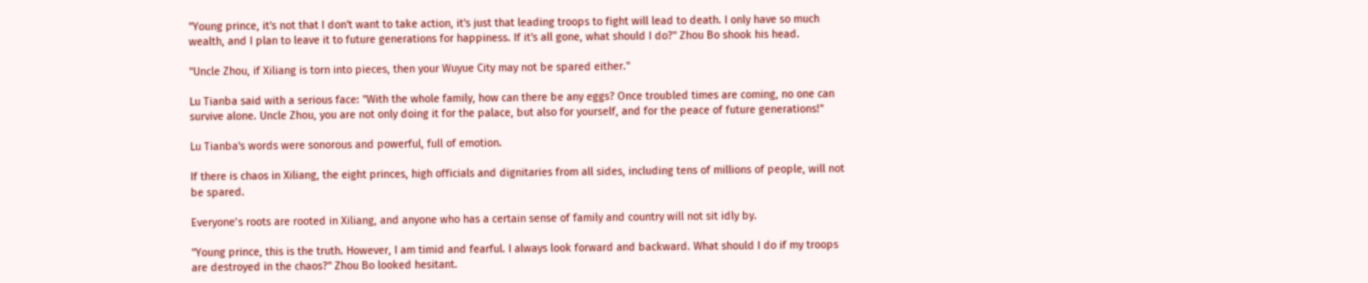"Young prince, it's not that I don't want to take action, it's just that leading troops to fight will lead to death. I only have so much wealth, and I plan to leave it to future generations for happiness. If it's all gone, what should I do?" Zhou Bo shook his head.

"Uncle Zhou, if Xiliang is torn into pieces, then your Wuyue City may not be spared either."

Lu Tianba said with a serious face: "With the whole family, how can there be any eggs? Once troubled times are coming, no one can survive alone. Uncle Zhou, you are not only doing it for the palace, but also for yourself, and for the peace of future generations!"

Lu Tianba's words were sonorous and powerful, full of emotion.

If there is chaos in Xiliang, the eight princes, high officials and dignitaries from all sides, including tens of millions of people, will not be spared.

Everyone’s roots are rooted in Xiliang, and anyone who has a certain sense of family and country will not sit idly by.

"Young prince, this is the truth. However, I am timid and fearful. I always look forward and backward. What should I do if my troops are destroyed in the chaos?" Zhou Bo looked hesitant.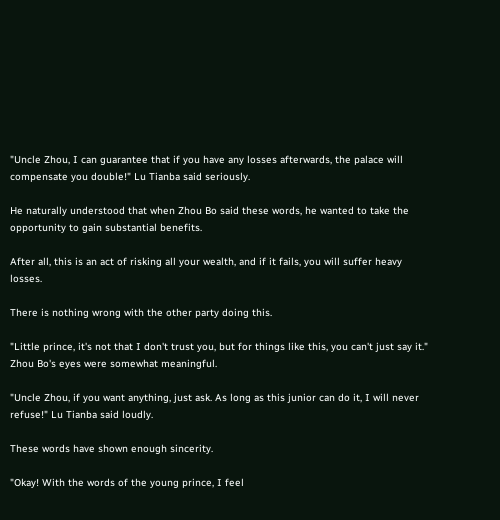"Uncle Zhou, I can guarantee that if you have any losses afterwards, the palace will compensate you double!" Lu Tianba said seriously.

He naturally understood that when Zhou Bo said these words, he wanted to take the opportunity to gain substantial benefits.

After all, this is an act of risking all your wealth, and if it fails, you will suffer heavy losses.

There is nothing wrong with the other party doing this.

"Little prince, it's not that I don't trust you, but for things like this, you can't just say it." Zhou Bo's eyes were somewhat meaningful.

"Uncle Zhou, if you want anything, just ask. As long as this junior can do it, I will never refuse!" Lu Tianba said loudly.

These words have shown enough sincerity.

"Okay! With the words of the young prince, I feel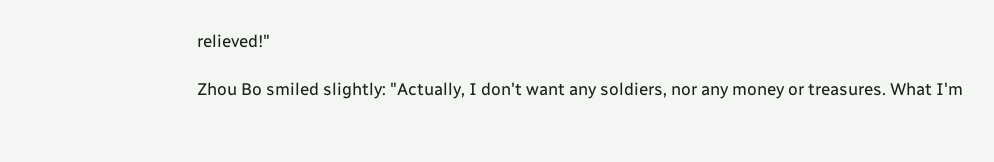relieved!"

Zhou Bo smiled slightly: "Actually, I don't want any soldiers, nor any money or treasures. What I'm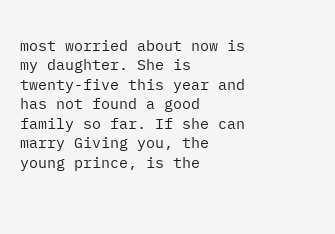most worried about now is my daughter. She is twenty-five this year and has not found a good family so far. If she can marry Giving you, the young prince, is the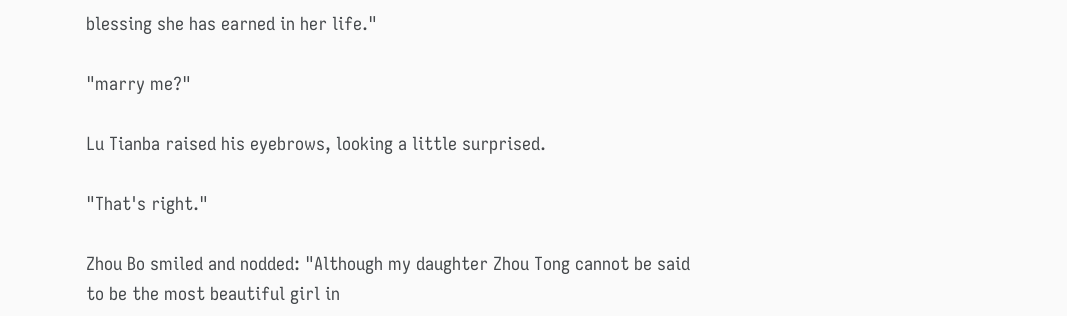blessing she has earned in her life."

"marry me?"

Lu Tianba raised his eyebrows, looking a little surprised.

"That's right."

Zhou Bo smiled and nodded: "Although my daughter Zhou Tong cannot be said to be the most beautiful girl in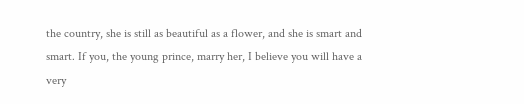the country, she is still as beautiful as a flower, and she is smart and smart. If you, the young prince, marry her, I believe you will have a very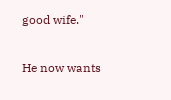good wife."

He now wants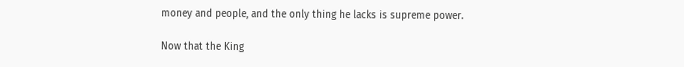money and people, and the only thing he lacks is supreme power.

Now that the King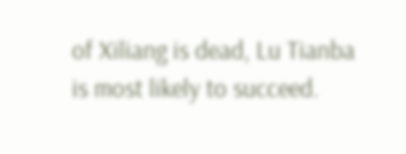of Xiliang is dead, Lu Tianba is most likely to succeed.